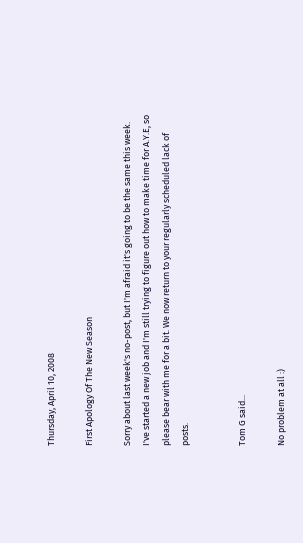Thursday, April 10, 2008

First Apology Of The New Season

Sorry about last week's no-post, but I'm afraid it's going to be the same this week. I've started a new job and I'm still trying to figure out how to make time for A.Y.E, so please bear with me for a bit. We now return to your regularly scheduled lack of posts.


Tom G said...

No problem at all :)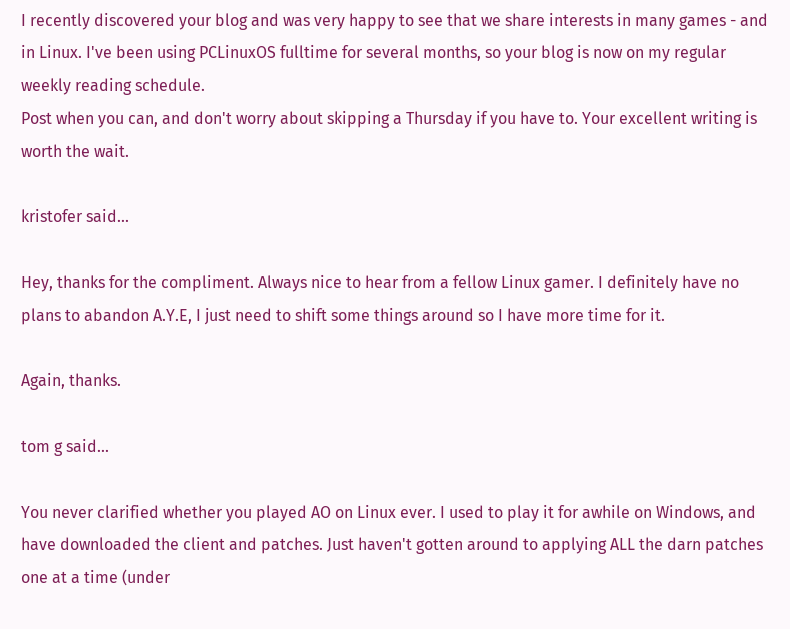I recently discovered your blog and was very happy to see that we share interests in many games - and in Linux. I've been using PCLinuxOS fulltime for several months, so your blog is now on my regular weekly reading schedule.
Post when you can, and don't worry about skipping a Thursday if you have to. Your excellent writing is worth the wait.

kristofer said...

Hey, thanks for the compliment. Always nice to hear from a fellow Linux gamer. I definitely have no plans to abandon A.Y.E, I just need to shift some things around so I have more time for it.

Again, thanks.

tom g said...

You never clarified whether you played AO on Linux ever. I used to play it for awhile on Windows, and have downloaded the client and patches. Just haven't gotten around to applying ALL the darn patches one at a time (under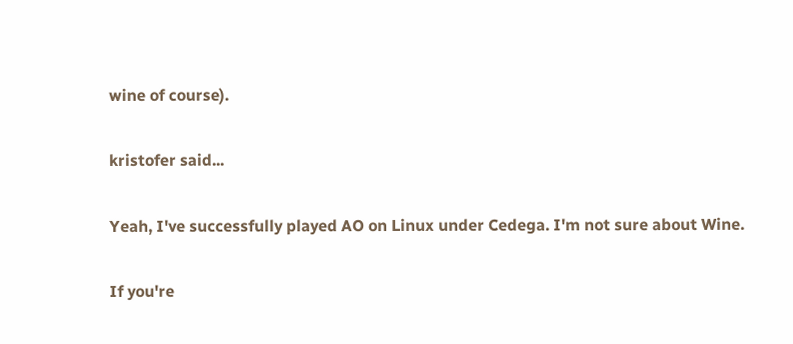wine of course).

kristofer said...

Yeah, I've successfully played AO on Linux under Cedega. I'm not sure about Wine.

If you're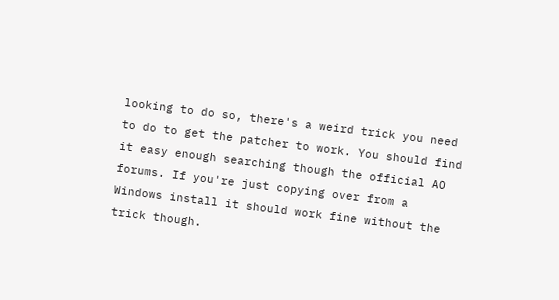looking to do so, there's a weird trick you need to do to get the patcher to work. You should find it easy enough searching though the official AO forums. If you're just copying over from a Windows install it should work fine without the trick though.